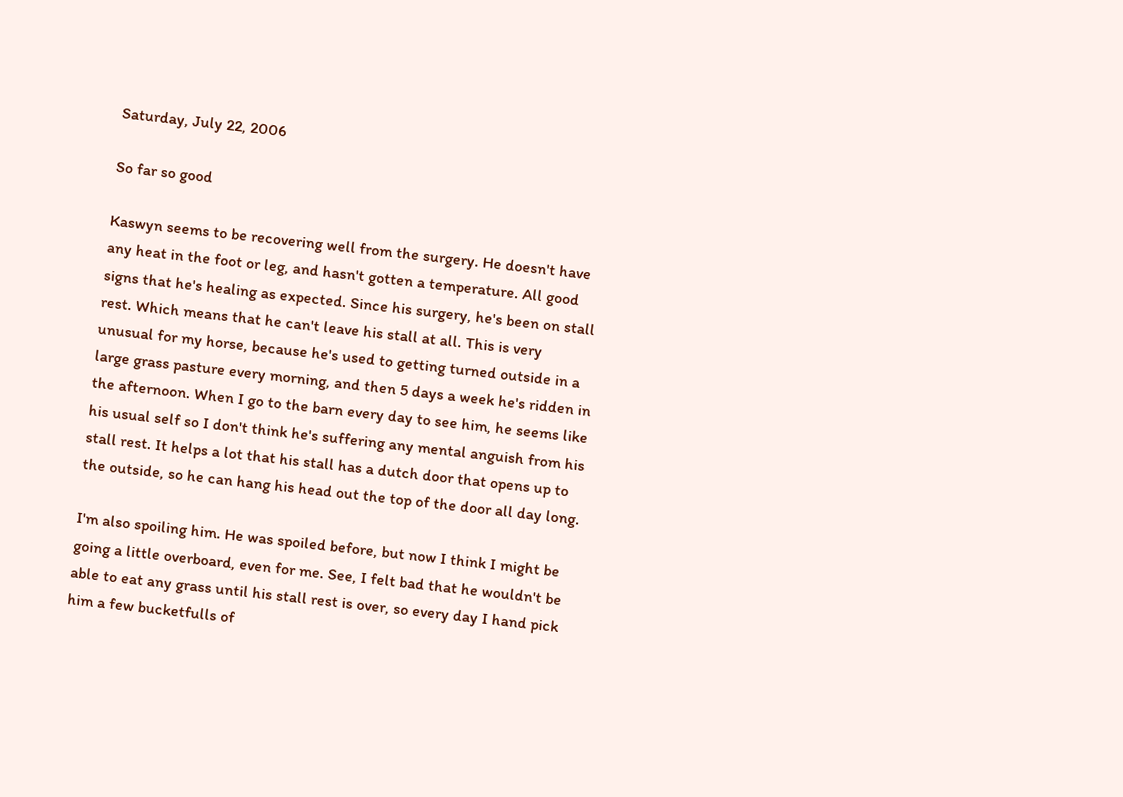Saturday, July 22, 2006

So far so good

Kaswyn seems to be recovering well from the surgery. He doesn't have any heat in the foot or leg, and hasn't gotten a temperature. All good signs that he's healing as expected. Since his surgery, he's been on stall rest. Which means that he can't leave his stall at all. This is very unusual for my horse, because he's used to getting turned outside in a large grass pasture every morning, and then 5 days a week he's ridden in the afternoon. When I go to the barn every day to see him, he seems like his usual self so I don't think he's suffering any mental anguish from his stall rest. It helps a lot that his stall has a dutch door that opens up to the outside, so he can hang his head out the top of the door all day long.

I'm also spoiling him. He was spoiled before, but now I think I might be going a little overboard, even for me. See, I felt bad that he wouldn't be able to eat any grass until his stall rest is over, so every day I hand pick him a few bucketfulls of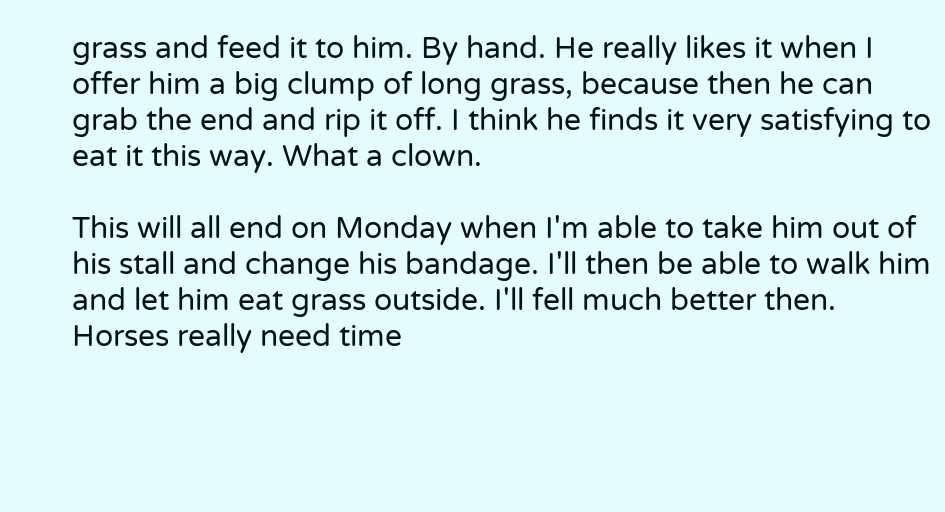grass and feed it to him. By hand. He really likes it when I offer him a big clump of long grass, because then he can grab the end and rip it off. I think he finds it very satisfying to eat it this way. What a clown.

This will all end on Monday when I'm able to take him out of his stall and change his bandage. I'll then be able to walk him and let him eat grass outside. I'll fell much better then. Horses really need time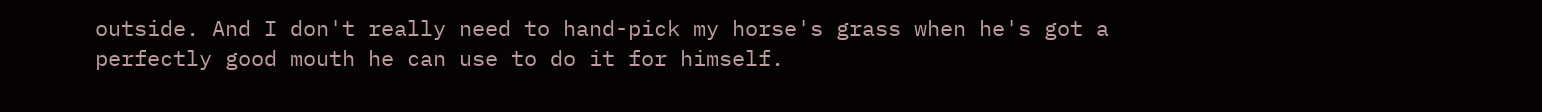outside. And I don't really need to hand-pick my horse's grass when he's got a perfectly good mouth he can use to do it for himself.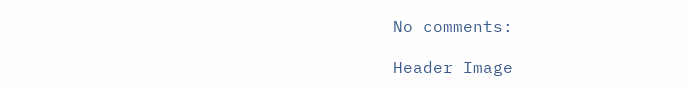No comments:

Header Image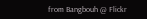from Bangbouh @ Flickr